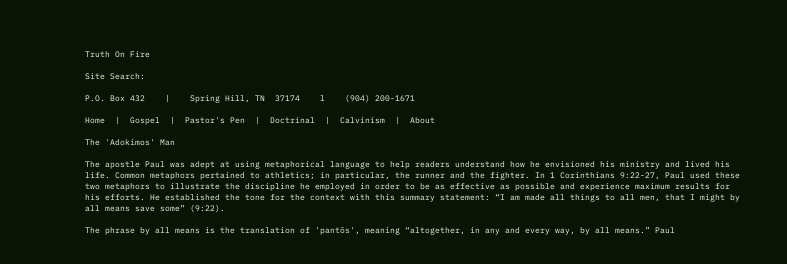Truth On Fire

Site Search:

P.O. Box 432    |    Spring Hill, TN  37174    l    (904) 200-1671

Home  |  Gospel  |  Pastor's Pen  |  Doctrinal  |  Calvinism  |  About

The 'Adokimos' Man

The apostle Paul was adept at using metaphorical language to help readers understand how he envisioned his ministry and lived his life. Common metaphors pertained to athletics; in particular, the runner and the fighter. In 1 Corinthians 9:22-27, Paul used these two metaphors to illustrate the discipline he employed in order to be as effective as possible and experience maximum results for his efforts. He established the tone for the context with this summary statement: “I am made all things to all men, that I might by all means save some” (9:22).

The phrase by all means is the translation of 'pantōs', meaning “altogether, in any and every way, by all means.” Paul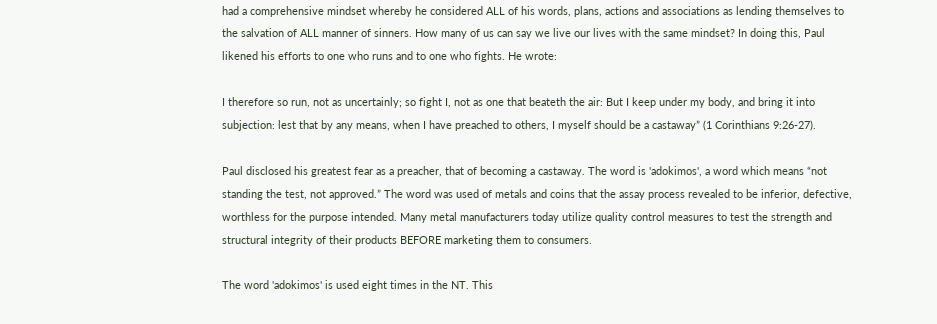had a comprehensive mindset whereby he considered ALL of his words, plans, actions and associations as lending themselves to the salvation of ALL manner of sinners. How many of us can say we live our lives with the same mindset? In doing this, Paul likened his efforts to one who runs and to one who fights. He wrote:

I therefore so run, not as uncertainly; so fight I, not as one that beateth the air: But I keep under my body, and bring it into subjection: lest that by any means, when I have preached to others, I myself should be a castaway” (1 Corinthians 9:26-27).

Paul disclosed his greatest fear as a preacher, that of becoming a castaway. The word is 'adokimos', a word which means “not standing the test, not approved.” The word was used of metals and coins that the assay process revealed to be inferior, defective, worthless for the purpose intended. Many metal manufacturers today utilize quality control measures to test the strength and structural integrity of their products BEFORE marketing them to consumers.

The word 'adokimos' is used eight times in the NT. This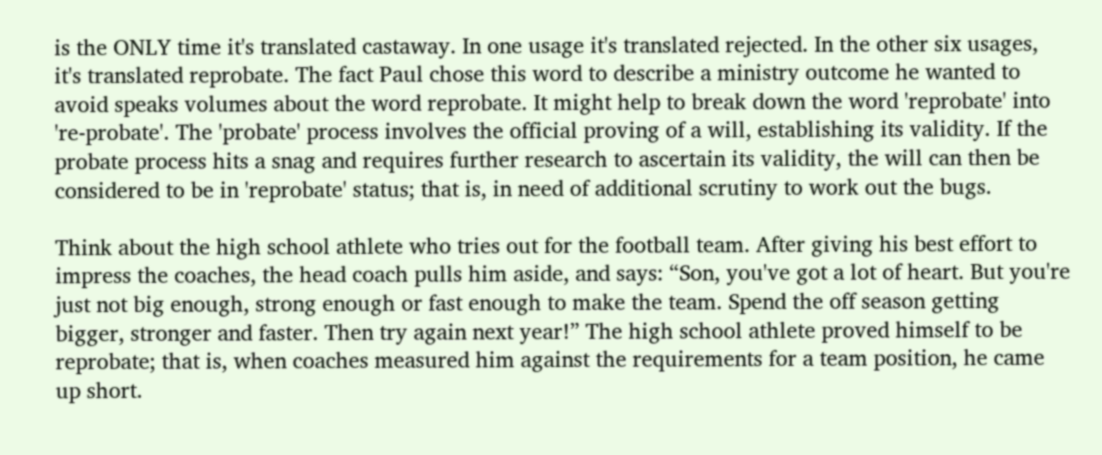is the ONLY time it's translated castaway. In one usage it's translated rejected. In the other six usages, it's translated reprobate. The fact Paul chose this word to describe a ministry outcome he wanted to avoid speaks volumes about the word reprobate. It might help to break down the word 'reprobate' into 're-probate'. The 'probate' process involves the official proving of a will, establishing its validity. If the probate process hits a snag and requires further research to ascertain its validity, the will can then be considered to be in 'reprobate' status; that is, in need of additional scrutiny to work out the bugs.

Think about the high school athlete who tries out for the football team. After giving his best effort to impress the coaches, the head coach pulls him aside, and says: “Son, you've got a lot of heart. But you're just not big enough, strong enough or fast enough to make the team. Spend the off season getting bigger, stronger and faster. Then try again next year!” The high school athlete proved himself to be reprobate; that is, when coaches measured him against the requirements for a team position, he came up short.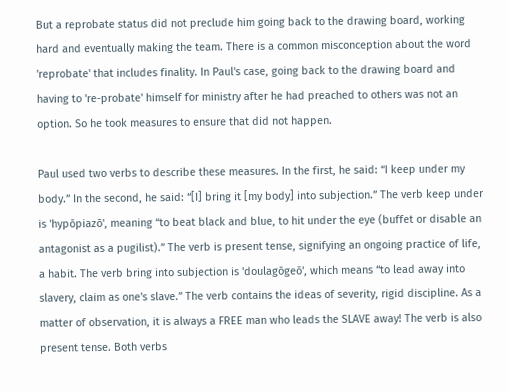But a reprobate status did not preclude him going back to the drawing board, working hard and eventually making the team. There is a common misconception about the word 'reprobate' that includes finality. In Paul's case, going back to the drawing board and having to 're-probate' himself for ministry after he had preached to others was not an option. So he took measures to ensure that did not happen.

Paul used two verbs to describe these measures. In the first, he said: “I keep under my body.” In the second, he said: “[I] bring it [my body] into subjection.” The verb keep under is 'hypōpiazō', meaning “to beat black and blue, to hit under the eye (buffet or disable an antagonist as a pugilist).” The verb is present tense, signifying an ongoing practice of life, a habit. The verb bring into subjection is 'doulagōgeō', which means “to lead away into slavery, claim as one's slave.” The verb contains the ideas of severity, rigid discipline. As a matter of observation, it is always a FREE man who leads the SLAVE away! The verb is also present tense. Both verbs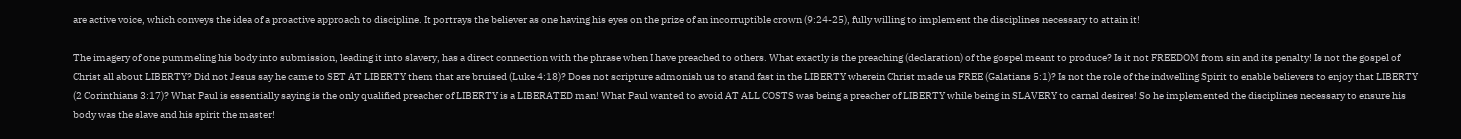are active voice, which conveys the idea of a proactive approach to discipline. It portrays the believer as one having his eyes on the prize of an incorruptible crown (9:24-25), fully willing to implement the disciplines necessary to attain it!

The imagery of one pummeling his body into submission, leading it into slavery, has a direct connection with the phrase when I have preached to others. What exactly is the preaching (declaration) of the gospel meant to produce? Is it not FREEDOM from sin and its penalty! Is not the gospel of Christ all about LIBERTY? Did not Jesus say he came to SET AT LIBERTY them that are bruised (Luke 4:18)? Does not scripture admonish us to stand fast in the LIBERTY wherein Christ made us FREE (Galatians 5:1)? Is not the role of the indwelling Spirit to enable believers to enjoy that LIBERTY (2 Corinthians 3:17)? What Paul is essentially saying is the only qualified preacher of LIBERTY is a LIBERATED man! What Paul wanted to avoid AT ALL COSTS was being a preacher of LIBERTY while being in SLAVERY to carnal desires! So he implemented the disciplines necessary to ensure his body was the slave and his spirit the master!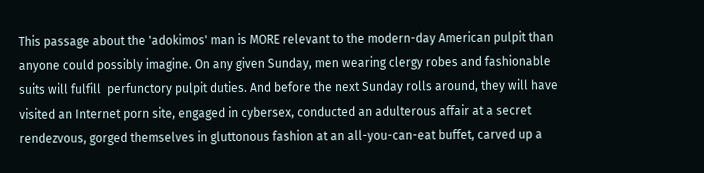This passage about the 'adokimos' man is MORE relevant to the modern-day American pulpit than anyone could possibly imagine. On any given Sunday, men wearing clergy robes and fashionable suits will fulfill  perfunctory pulpit duties. And before the next Sunday rolls around, they will have visited an Internet porn site, engaged in cybersex, conducted an adulterous affair at a secret rendezvous, gorged themselves in gluttonous fashion at an all-you-can-eat buffet, carved up a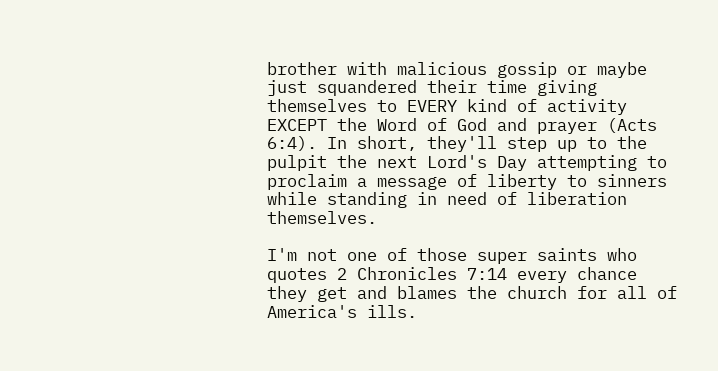brother with malicious gossip or maybe just squandered their time giving themselves to EVERY kind of activity EXCEPT the Word of God and prayer (Acts 6:4). In short, they'll step up to the pulpit the next Lord's Day attempting to proclaim a message of liberty to sinners while standing in need of liberation themselves.

I'm not one of those super saints who quotes 2 Chronicles 7:14 every chance they get and blames the church for all of America's ills.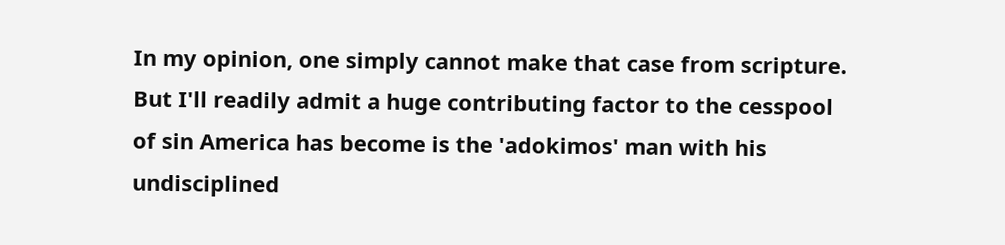In my opinion, one simply cannot make that case from scripture. But I'll readily admit a huge contributing factor to the cesspool of sin America has become is the 'adokimos' man with his undisciplined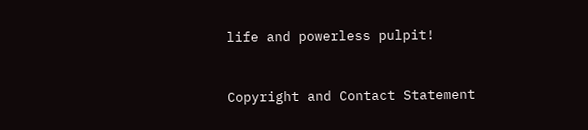life and powerless pulpit!


Copyright and Contact Statement